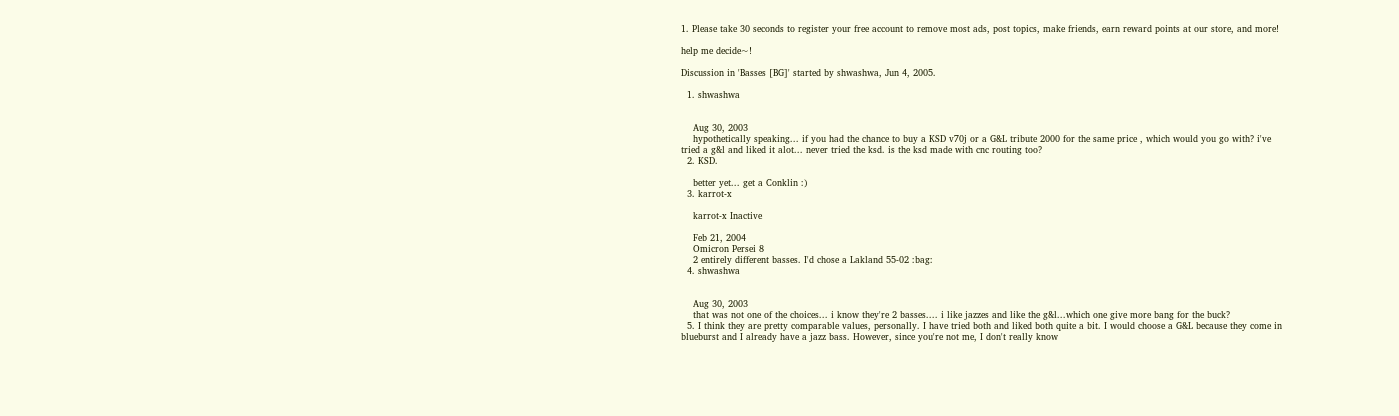1. Please take 30 seconds to register your free account to remove most ads, post topics, make friends, earn reward points at our store, and more!

help me decide~!

Discussion in 'Basses [BG]' started by shwashwa, Jun 4, 2005.

  1. shwashwa


    Aug 30, 2003
    hypothetically speaking... if you had the chance to buy a KSD v70j or a G&L tribute 2000 for the same price , which would you go with? i've tried a g&l and liked it alot... never tried the ksd. is the ksd made with cnc routing too?
  2. KSD.

    better yet... get a Conklin :)
  3. karrot-x

    karrot-x Inactive

    Feb 21, 2004
    Omicron Persei 8
    2 entirely different basses. I'd chose a Lakland 55-02 :bag:
  4. shwashwa


    Aug 30, 2003
    that was not one of the choices... i know they're 2 basses.... i like jazzes and like the g&l...which one give more bang for the buck?
  5. I think they are pretty comparable values, personally. I have tried both and liked both quite a bit. I would choose a G&L because they come in blueburst and I already have a jazz bass. However, since you're not me, I don't really know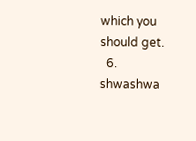which you should get.
  6. shwashwa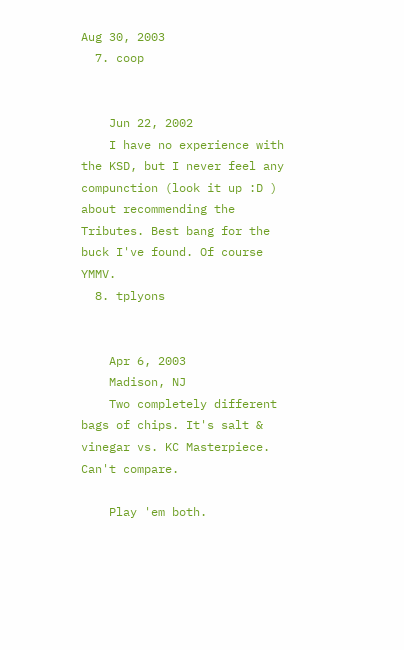Aug 30, 2003
  7. coop


    Jun 22, 2002
    I have no experience with the KSD, but I never feel any compunction (look it up :D ) about recommending the Tributes. Best bang for the buck I've found. Of course YMMV.
  8. tplyons


    Apr 6, 2003
    Madison, NJ
    Two completely different bags of chips. It's salt & vinegar vs. KC Masterpiece. Can't compare.

    Play 'em both.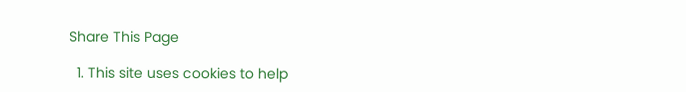Share This Page

  1. This site uses cookies to help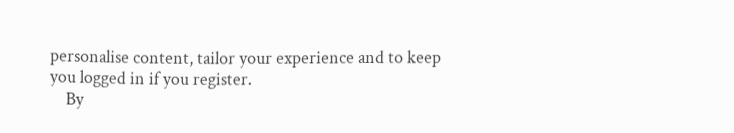personalise content, tailor your experience and to keep you logged in if you register.
    By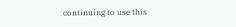continuing to use this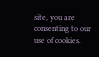site, you are consenting to our use of cookies.